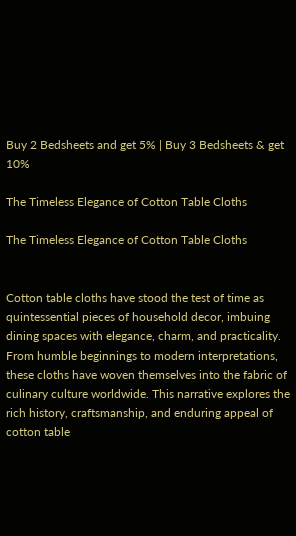Buy 2 Bedsheets and get 5% | Buy 3 Bedsheets & get 10%

The Timeless Elegance of Cotton Table Cloths

The Timeless Elegance of Cotton Table Cloths


Cotton table cloths have stood the test of time as quintessential pieces of household decor, imbuing dining spaces with elegance, charm, and practicality. From humble beginnings to modern interpretations, these cloths have woven themselves into the fabric of culinary culture worldwide. This narrative explores the rich history, craftsmanship, and enduring appeal of cotton table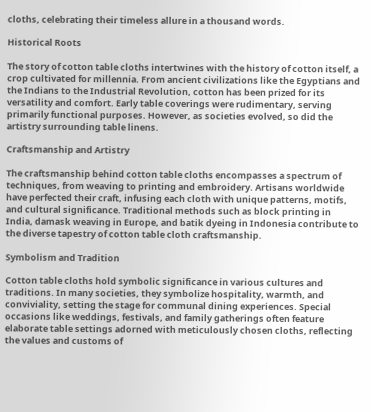cloths, celebrating their timeless allure in a thousand words.

Historical Roots

The story of cotton table cloths intertwines with the history of cotton itself, a crop cultivated for millennia. From ancient civilizations like the Egyptians and the Indians to the Industrial Revolution, cotton has been prized for its versatility and comfort. Early table coverings were rudimentary, serving primarily functional purposes. However, as societies evolved, so did the artistry surrounding table linens.

Craftsmanship and Artistry

The craftsmanship behind cotton table cloths encompasses a spectrum of techniques, from weaving to printing and embroidery. Artisans worldwide have perfected their craft, infusing each cloth with unique patterns, motifs, and cultural significance. Traditional methods such as block printing in India, damask weaving in Europe, and batik dyeing in Indonesia contribute to the diverse tapestry of cotton table cloth craftsmanship.

Symbolism and Tradition

Cotton table cloths hold symbolic significance in various cultures and traditions. In many societies, they symbolize hospitality, warmth, and conviviality, setting the stage for communal dining experiences. Special occasions like weddings, festivals, and family gatherings often feature elaborate table settings adorned with meticulously chosen cloths, reflecting the values and customs of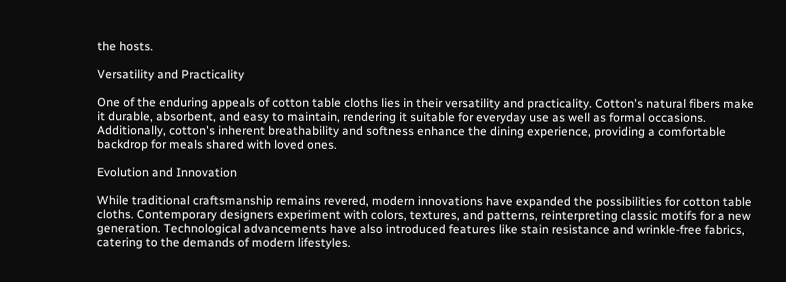the hosts.

Versatility and Practicality

One of the enduring appeals of cotton table cloths lies in their versatility and practicality. Cotton's natural fibers make it durable, absorbent, and easy to maintain, rendering it suitable for everyday use as well as formal occasions. Additionally, cotton's inherent breathability and softness enhance the dining experience, providing a comfortable backdrop for meals shared with loved ones.

Evolution and Innovation

While traditional craftsmanship remains revered, modern innovations have expanded the possibilities for cotton table cloths. Contemporary designers experiment with colors, textures, and patterns, reinterpreting classic motifs for a new generation. Technological advancements have also introduced features like stain resistance and wrinkle-free fabrics, catering to the demands of modern lifestyles.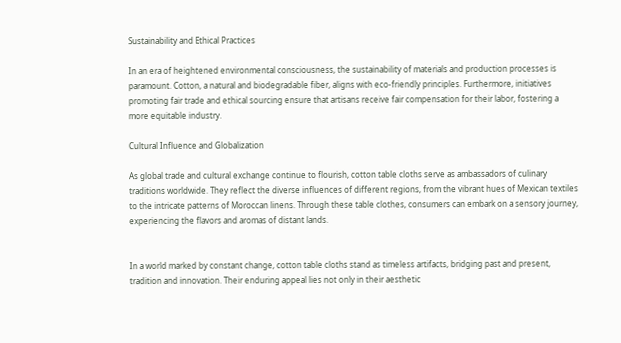Sustainability and Ethical Practices

In an era of heightened environmental consciousness, the sustainability of materials and production processes is paramount. Cotton, a natural and biodegradable fiber, aligns with eco-friendly principles. Furthermore, initiatives promoting fair trade and ethical sourcing ensure that artisans receive fair compensation for their labor, fostering a more equitable industry.

Cultural Influence and Globalization

As global trade and cultural exchange continue to flourish, cotton table cloths serve as ambassadors of culinary traditions worldwide. They reflect the diverse influences of different regions, from the vibrant hues of Mexican textiles to the intricate patterns of Moroccan linens. Through these table clothes, consumers can embark on a sensory journey, experiencing the flavors and aromas of distant lands.


In a world marked by constant change, cotton table cloths stand as timeless artifacts, bridging past and present, tradition and innovation. Their enduring appeal lies not only in their aesthetic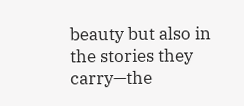beauty but also in the stories they carry—the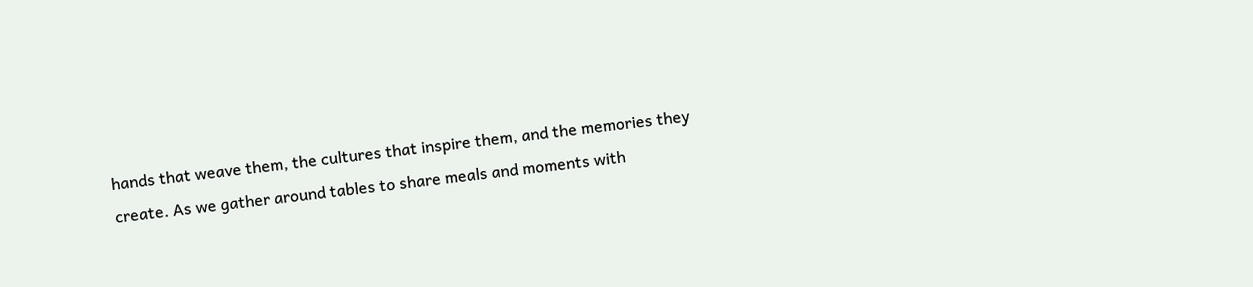hands that weave them, the cultures that inspire them, and the memories they create. As we gather around tables to share meals and moments with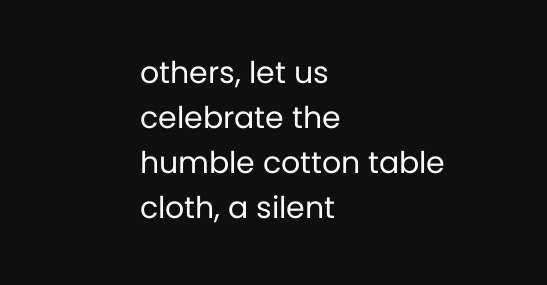others, let us celebrate the humble cotton table cloth, a silent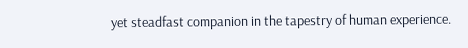yet steadfast companion in the tapestry of human experience.